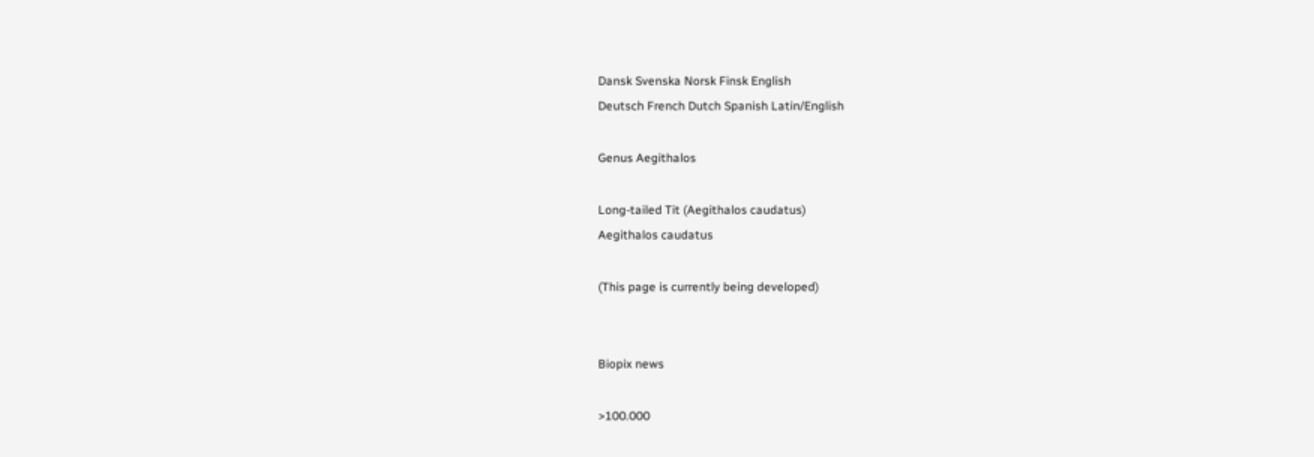Dansk Svenska Norsk Finsk English
Deutsch French Dutch Spanish Latin/English

Genus Aegithalos

Long-tailed Tit (Aegithalos caudatus)
Aegithalos caudatus

(This page is currently being developed)


Biopix news

>100.000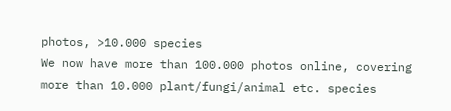photos, >10.000 species
We now have more than 100.000 photos online, covering more than 10.000 plant/fungi/animal etc. species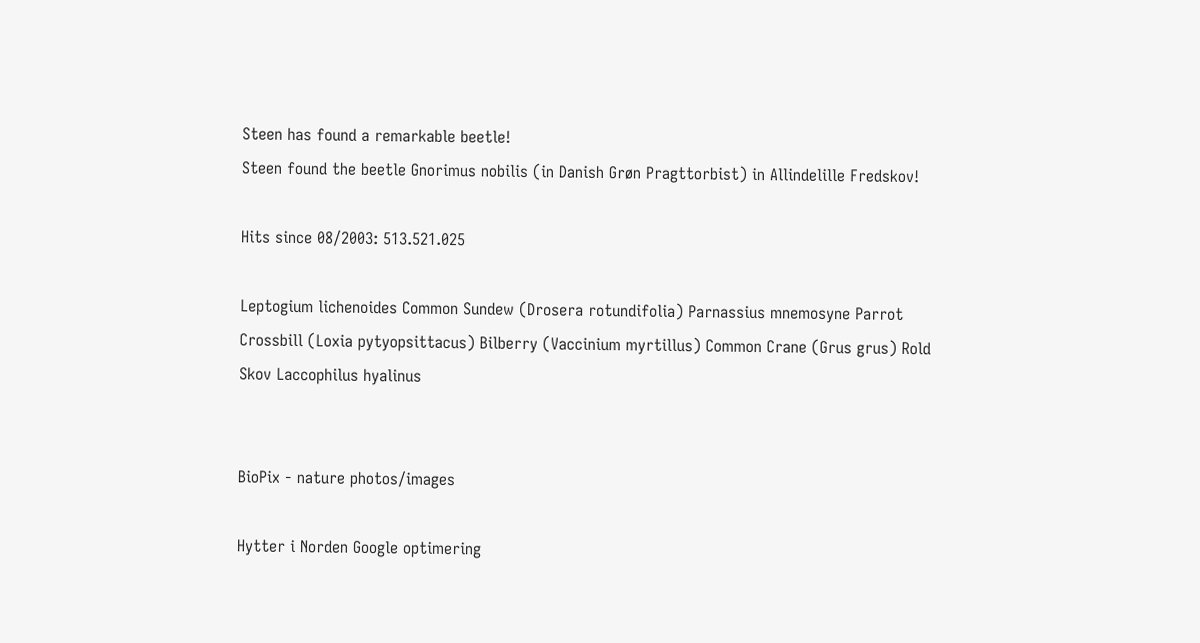Steen has found a remarkable beetle!
Steen found the beetle Gnorimus nobilis (in Danish Grøn Pragttorbist) in Allindelille Fredskov!

Hits since 08/2003: 513.521.025

Leptogium lichenoides Common Sundew (Drosera rotundifolia) Parnassius mnemosyne Parrot Crossbill (Loxia pytyopsittacus) Bilberry (Vaccinium myrtillus) Common Crane (Grus grus) Rold Skov Laccophilus hyalinus


BioPix - nature photos/images

Hytter i Norden Google optimering